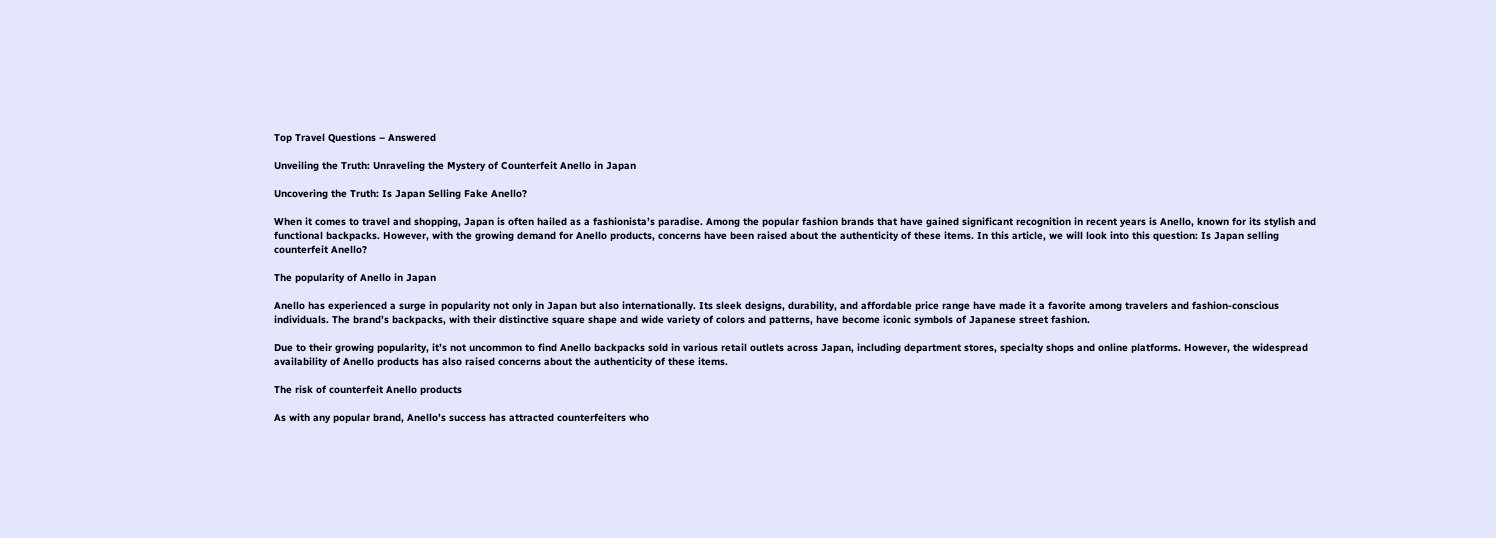Top Travel Questions – Answered

Unveiling the Truth: Unraveling the Mystery of Counterfeit Anello in Japan

Uncovering the Truth: Is Japan Selling Fake Anello?

When it comes to travel and shopping, Japan is often hailed as a fashionista’s paradise. Among the popular fashion brands that have gained significant recognition in recent years is Anello, known for its stylish and functional backpacks. However, with the growing demand for Anello products, concerns have been raised about the authenticity of these items. In this article, we will look into this question: Is Japan selling counterfeit Anello?

The popularity of Anello in Japan

Anello has experienced a surge in popularity not only in Japan but also internationally. Its sleek designs, durability, and affordable price range have made it a favorite among travelers and fashion-conscious individuals. The brand’s backpacks, with their distinctive square shape and wide variety of colors and patterns, have become iconic symbols of Japanese street fashion.

Due to their growing popularity, it’s not uncommon to find Anello backpacks sold in various retail outlets across Japan, including department stores, specialty shops and online platforms. However, the widespread availability of Anello products has also raised concerns about the authenticity of these items.

The risk of counterfeit Anello products

As with any popular brand, Anello’s success has attracted counterfeiters who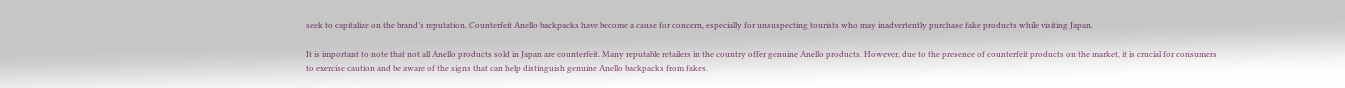seek to capitalize on the brand’s reputation. Counterfeit Anello backpacks have become a cause for concern, especially for unsuspecting tourists who may inadvertently purchase fake products while visiting Japan.

It is important to note that not all Anello products sold in Japan are counterfeit. Many reputable retailers in the country offer genuine Anello products. However, due to the presence of counterfeit products on the market, it is crucial for consumers to exercise caution and be aware of the signs that can help distinguish genuine Anello backpacks from fakes.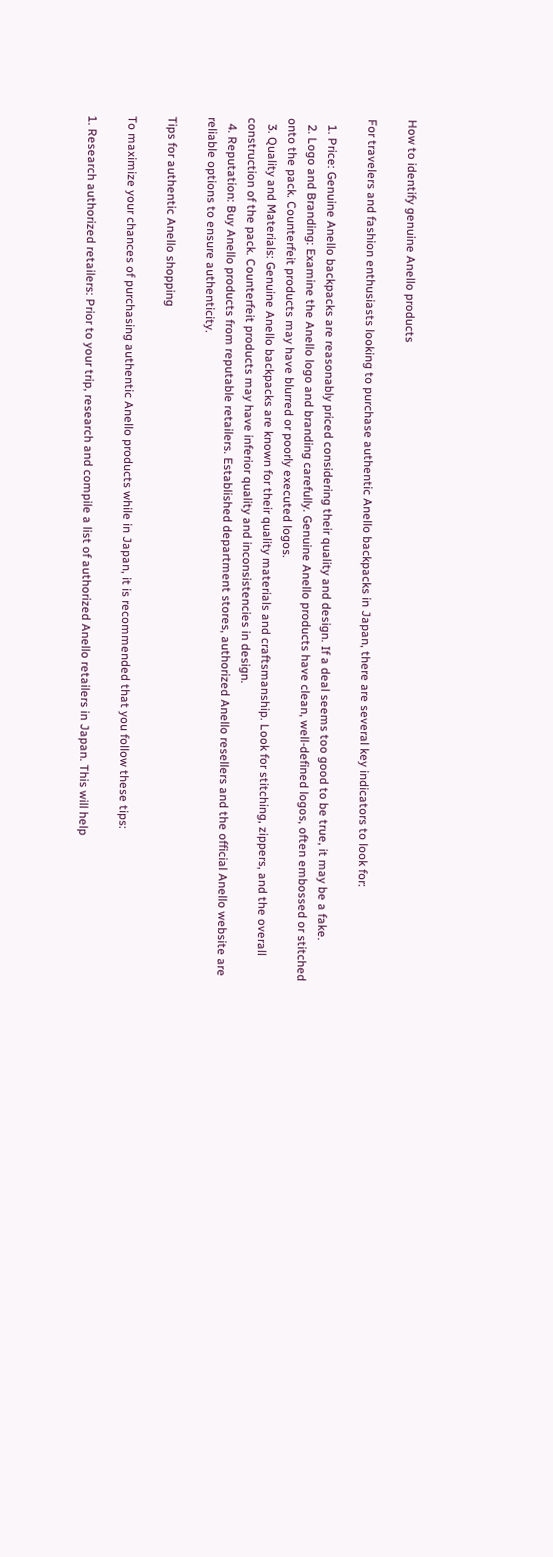How to identify genuine Anello products

For travelers and fashion enthusiasts looking to purchase authentic Anello backpacks in Japan, there are several key indicators to look for:

  1. Price: Genuine Anello backpacks are reasonably priced considering their quality and design. If a deal seems too good to be true, it may be a fake.
  2. Logo and Branding: Examine the Anello logo and branding carefully. Genuine Anello products have clean, well-defined logos, often embossed or stitched onto the pack. Counterfeit products may have blurred or poorly executed logos.
  3. Quality and Materials: Genuine Anello backpacks are known for their quality materials and craftsmanship. Look for stitching, zippers, and the overall construction of the pack. Counterfeit products may have inferior quality and inconsistencies in design.
  4. Reputation: Buy Anello products from reputable retailers. Established department stores, authorized Anello resellers and the official Anello website are reliable options to ensure authenticity.

Tips for authentic Anello shopping

To maximize your chances of purchasing authentic Anello products while in Japan, it is recommended that you follow these tips:

1. Research authorized retailers: Prior to your trip, research and compile a list of authorized Anello retailers in Japan. This will help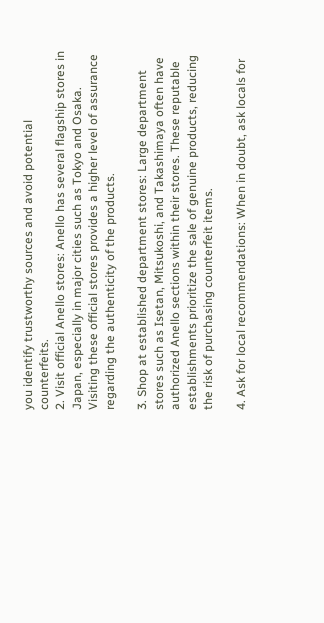you identify trustworthy sources and avoid potential counterfeits.
2. Visit official Anello stores: Anello has several flagship stores in Japan, especially in major cities such as Tokyo and Osaka. Visiting these official stores provides a higher level of assurance regarding the authenticity of the products.

3. Shop at established department stores: Large department stores such as Isetan, Mitsukoshi, and Takashimaya often have authorized Anello sections within their stores. These reputable establishments prioritize the sale of genuine products, reducing the risk of purchasing counterfeit items.

4. Ask for local recommendations: When in doubt, ask locals for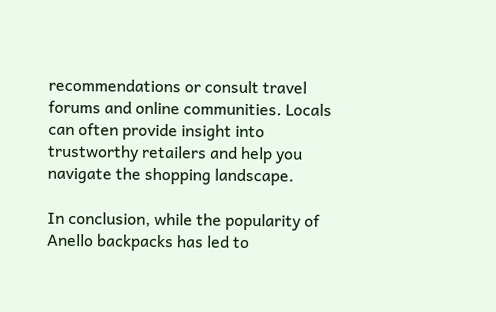recommendations or consult travel forums and online communities. Locals can often provide insight into trustworthy retailers and help you navigate the shopping landscape.

In conclusion, while the popularity of Anello backpacks has led to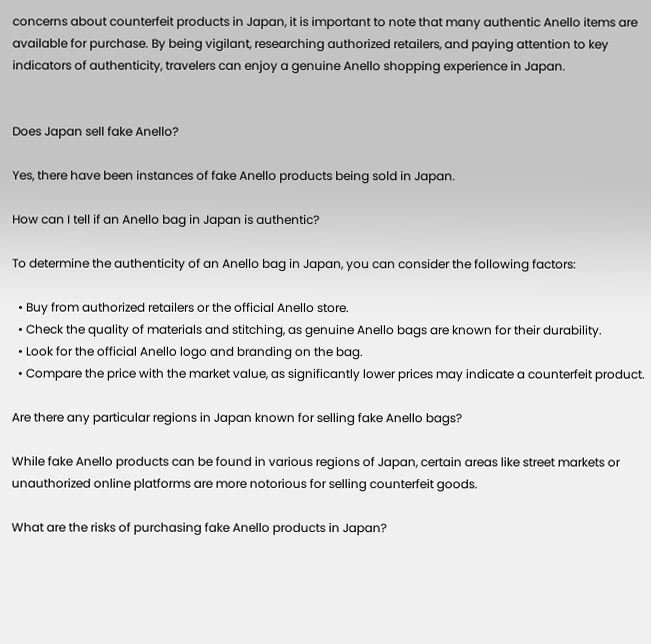concerns about counterfeit products in Japan, it is important to note that many authentic Anello items are available for purchase. By being vigilant, researching authorized retailers, and paying attention to key indicators of authenticity, travelers can enjoy a genuine Anello shopping experience in Japan.


Does Japan sell fake Anello?

Yes, there have been instances of fake Anello products being sold in Japan.

How can I tell if an Anello bag in Japan is authentic?

To determine the authenticity of an Anello bag in Japan, you can consider the following factors:

  • Buy from authorized retailers or the official Anello store.
  • Check the quality of materials and stitching, as genuine Anello bags are known for their durability.
  • Look for the official Anello logo and branding on the bag.
  • Compare the price with the market value, as significantly lower prices may indicate a counterfeit product.

Are there any particular regions in Japan known for selling fake Anello bags?

While fake Anello products can be found in various regions of Japan, certain areas like street markets or unauthorized online platforms are more notorious for selling counterfeit goods.

What are the risks of purchasing fake Anello products in Japan?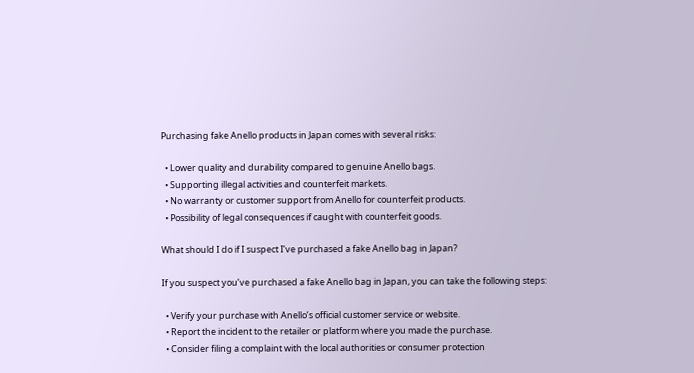Purchasing fake Anello products in Japan comes with several risks:

  • Lower quality and durability compared to genuine Anello bags.
  • Supporting illegal activities and counterfeit markets.
  • No warranty or customer support from Anello for counterfeit products.
  • Possibility of legal consequences if caught with counterfeit goods.

What should I do if I suspect I’ve purchased a fake Anello bag in Japan?

If you suspect you’ve purchased a fake Anello bag in Japan, you can take the following steps:

  • Verify your purchase with Anello’s official customer service or website.
  • Report the incident to the retailer or platform where you made the purchase.
  • Consider filing a complaint with the local authorities or consumer protection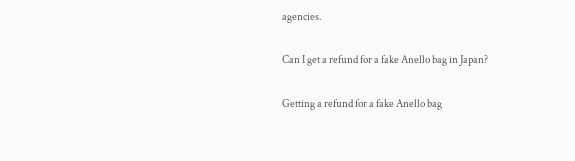agencies.

Can I get a refund for a fake Anello bag in Japan?

Getting a refund for a fake Anello bag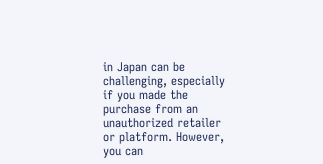in Japan can be challenging, especially if you made the purchase from an unauthorized retailer or platform. However, you can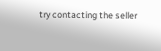try contacting the seller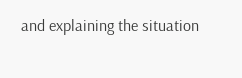and explaining the situation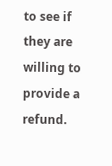to see if they are willing to provide a refund.